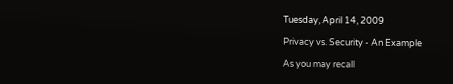Tuesday, April 14, 2009

Privacy vs. Security - An Example

As you may recall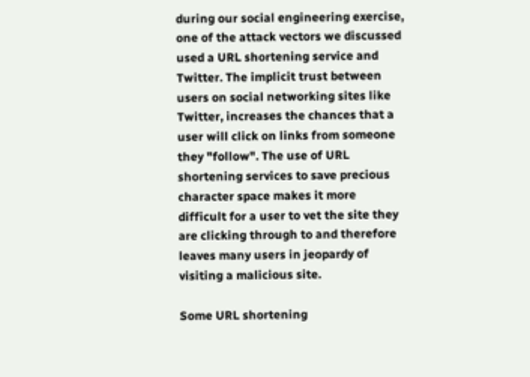during our social engineering exercise, one of the attack vectors we discussed used a URL shortening service and Twitter. The implicit trust between users on social networking sites like Twitter, increases the chances that a user will click on links from someone they "follow". The use of URL shortening services to save precious character space makes it more difficult for a user to vet the site they are clicking through to and therefore leaves many users in jeopardy of visiting a malicious site.

Some URL shortening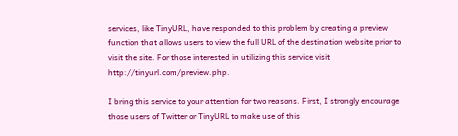services, like TinyURL, have responded to this problem by creating a preview function that allows users to view the full URL of the destination website prior to visit the site. For those interested in utilizing this service visit http://tinyurl.com/preview.php.

I bring this service to your attention for two reasons. First, I strongly encourage those users of Twitter or TinyURL to make use of this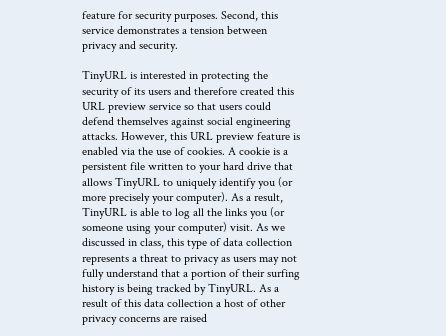feature for security purposes. Second, this service demonstrates a tension between privacy and security.

TinyURL is interested in protecting the security of its users and therefore created this URL preview service so that users could defend themselves against social engineering attacks. However, this URL preview feature is enabled via the use of cookies. A cookie is a persistent file written to your hard drive that allows TinyURL to uniquely identify you (or more precisely your computer). As a result, TinyURL is able to log all the links you (or someone using your computer) visit. As we discussed in class, this type of data collection represents a threat to privacy as users may not fully understand that a portion of their surfing history is being tracked by TinyURL. As a result of this data collection a host of other privacy concerns are raised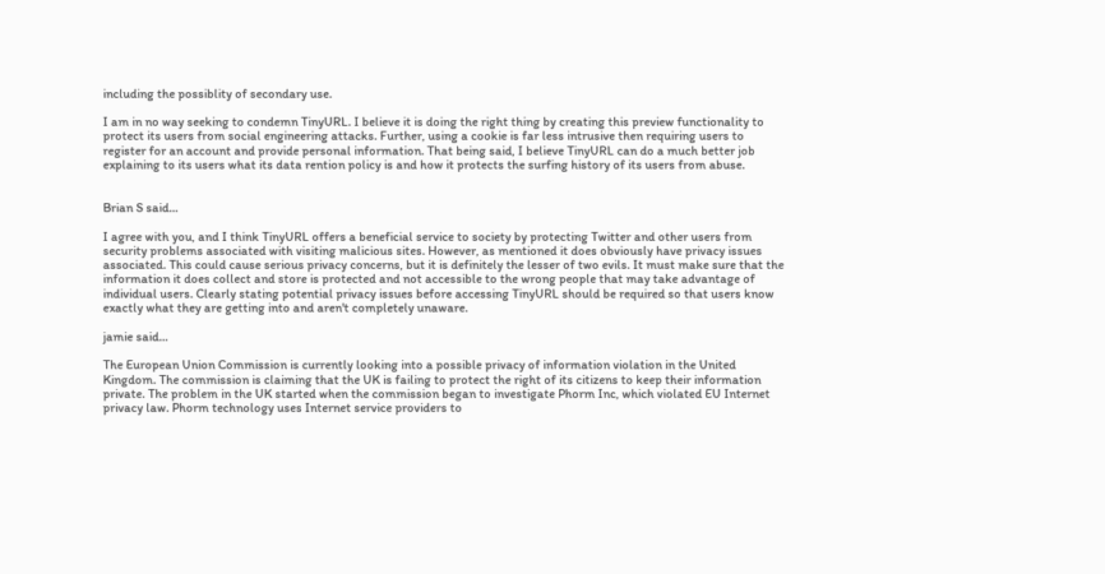including the possiblity of secondary use.

I am in no way seeking to condemn TinyURL. I believe it is doing the right thing by creating this preview functionality to protect its users from social engineering attacks. Further, using a cookie is far less intrusive then requiring users to register for an account and provide personal information. That being said, I believe TinyURL can do a much better job explaining to its users what its data rention policy is and how it protects the surfing history of its users from abuse.


Brian S said...

I agree with you, and I think TinyURL offers a beneficial service to society by protecting Twitter and other users from security problems associated with visiting malicious sites. However, as mentioned it does obviously have privacy issues associated. This could cause serious privacy concerns, but it is definitely the lesser of two evils. It must make sure that the information it does collect and store is protected and not accessible to the wrong people that may take advantage of individual users. Clearly stating potential privacy issues before accessing TinyURL should be required so that users know exactly what they are getting into and aren't completely unaware.

jamie said...

The European Union Commission is currently looking into a possible privacy of information violation in the United Kingdom. The commission is claiming that the UK is failing to protect the right of its citizens to keep their information private. The problem in the UK started when the commission began to investigate Phorm Inc, which violated EU Internet privacy law. Phorm technology uses Internet service providers to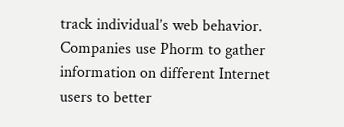track individual’s web behavior. Companies use Phorm to gather information on different Internet users to better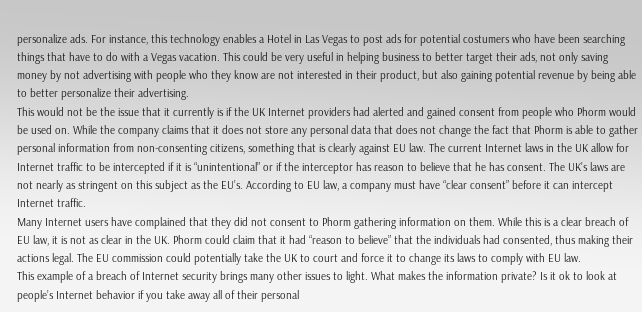personalize ads. For instance, this technology enables a Hotel in Las Vegas to post ads for potential costumers who have been searching things that have to do with a Vegas vacation. This could be very useful in helping business to better target their ads, not only saving money by not advertising with people who they know are not interested in their product, but also gaining potential revenue by being able to better personalize their advertising.
This would not be the issue that it currently is if the UK Internet providers had alerted and gained consent from people who Phorm would be used on. While the company claims that it does not store any personal data that does not change the fact that Phorm is able to gather personal information from non-consenting citizens, something that is clearly against EU law. The current Internet laws in the UK allow for Internet traffic to be intercepted if it is “unintentional” or if the interceptor has reason to believe that he has consent. The UK’s laws are not nearly as stringent on this subject as the EU’s. According to EU law, a company must have “clear consent” before it can intercept Internet traffic.
Many Internet users have complained that they did not consent to Phorm gathering information on them. While this is a clear breach of EU law, it is not as clear in the UK. Phorm could claim that it had “reason to believe” that the individuals had consented, thus making their actions legal. The EU commission could potentially take the UK to court and force it to change its laws to comply with EU law.
This example of a breach of Internet security brings many other issues to light. What makes the information private? Is it ok to look at people’s Internet behavior if you take away all of their personal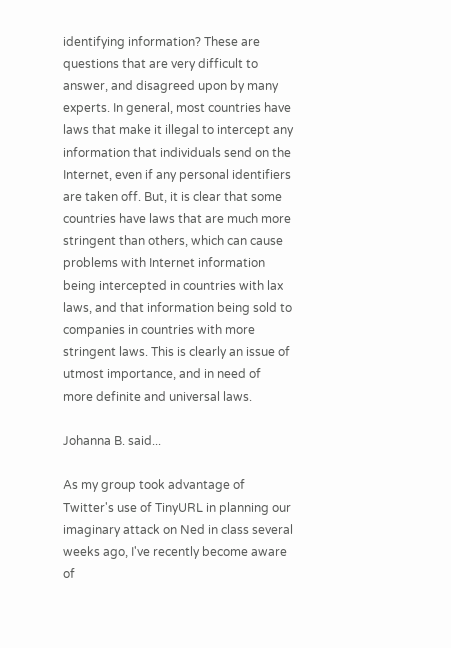identifying information? These are questions that are very difficult to answer, and disagreed upon by many experts. In general, most countries have laws that make it illegal to intercept any information that individuals send on the Internet, even if any personal identifiers are taken off. But, it is clear that some countries have laws that are much more stringent than others, which can cause problems with Internet information being intercepted in countries with lax laws, and that information being sold to companies in countries with more stringent laws. This is clearly an issue of utmost importance, and in need of more definite and universal laws.

Johanna B. said...

As my group took advantage of Twitter's use of TinyURL in planning our imaginary attack on Ned in class several weeks ago, I've recently become aware of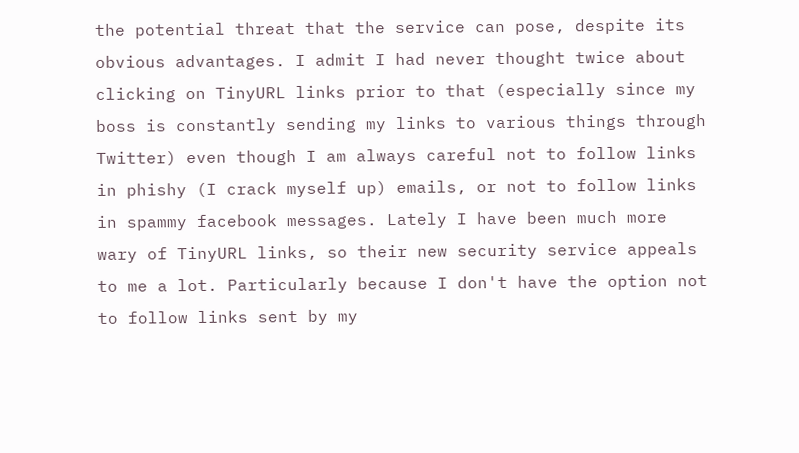the potential threat that the service can pose, despite its obvious advantages. I admit I had never thought twice about clicking on TinyURL links prior to that (especially since my boss is constantly sending my links to various things through Twitter) even though I am always careful not to follow links in phishy (I crack myself up) emails, or not to follow links in spammy facebook messages. Lately I have been much more wary of TinyURL links, so their new security service appeals to me a lot. Particularly because I don't have the option not to follow links sent by my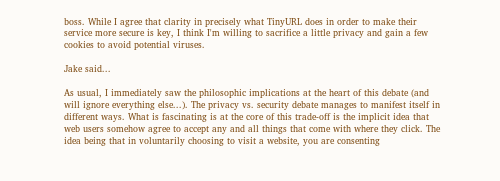boss. While I agree that clarity in precisely what TinyURL does in order to make their service more secure is key, I think I'm willing to sacrifice a little privacy and gain a few cookies to avoid potential viruses.

Jake said...

As usual, I immediately saw the philosophic implications at the heart of this debate (and will ignore everything else...). The privacy vs. security debate manages to manifest itself in different ways. What is fascinating is at the core of this trade-off is the implicit idea that web users somehow agree to accept any and all things that come with where they click. The idea being that in voluntarily choosing to visit a website, you are consenting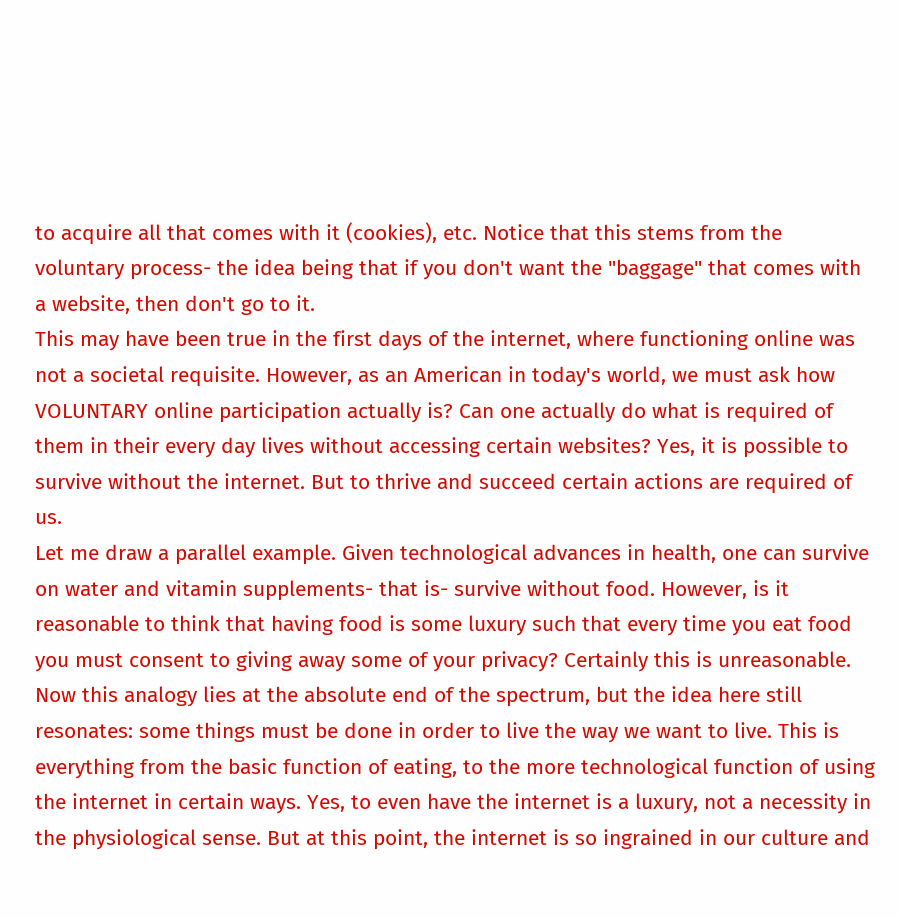to acquire all that comes with it (cookies), etc. Notice that this stems from the voluntary process- the idea being that if you don't want the "baggage" that comes with a website, then don't go to it.
This may have been true in the first days of the internet, where functioning online was not a societal requisite. However, as an American in today's world, we must ask how VOLUNTARY online participation actually is? Can one actually do what is required of them in their every day lives without accessing certain websites? Yes, it is possible to survive without the internet. But to thrive and succeed certain actions are required of us.
Let me draw a parallel example. Given technological advances in health, one can survive on water and vitamin supplements- that is- survive without food. However, is it reasonable to think that having food is some luxury such that every time you eat food you must consent to giving away some of your privacy? Certainly this is unreasonable.
Now this analogy lies at the absolute end of the spectrum, but the idea here still resonates: some things must be done in order to live the way we want to live. This is everything from the basic function of eating, to the more technological function of using the internet in certain ways. Yes, to even have the internet is a luxury, not a necessity in the physiological sense. But at this point, the internet is so ingrained in our culture and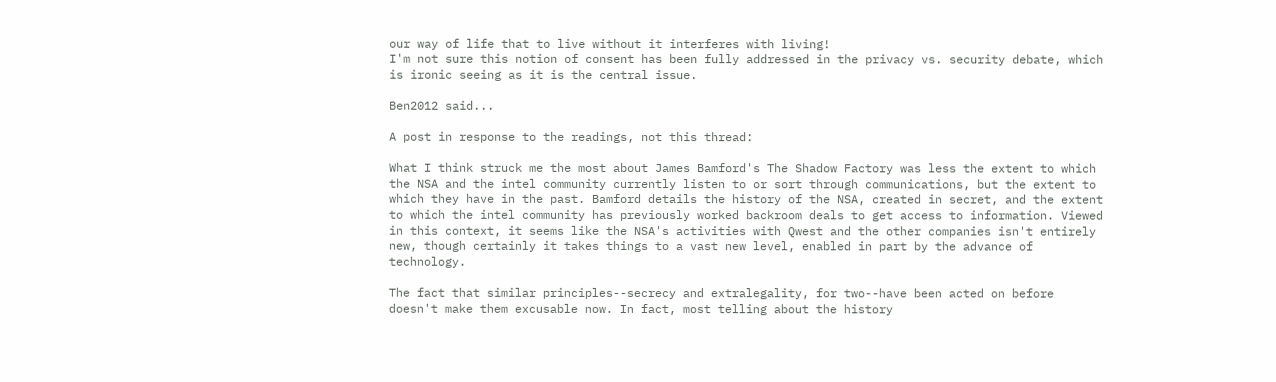our way of life that to live without it interferes with living!
I'm not sure this notion of consent has been fully addressed in the privacy vs. security debate, which is ironic seeing as it is the central issue.

Ben2012 said...

A post in response to the readings, not this thread:

What I think struck me the most about James Bamford's The Shadow Factory was less the extent to which the NSA and the intel community currently listen to or sort through communications, but the extent to which they have in the past. Bamford details the history of the NSA, created in secret, and the extent to which the intel community has previously worked backroom deals to get access to information. Viewed in this context, it seems like the NSA's activities with Qwest and the other companies isn't entirely new, though certainly it takes things to a vast new level, enabled in part by the advance of technology.

The fact that similar principles--secrecy and extralegality, for two--have been acted on before doesn't make them excusable now. In fact, most telling about the history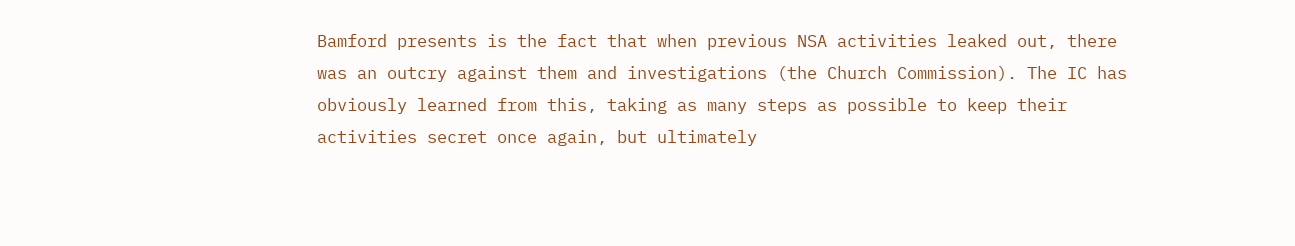Bamford presents is the fact that when previous NSA activities leaked out, there was an outcry against them and investigations (the Church Commission). The IC has obviously learned from this, taking as many steps as possible to keep their activities secret once again, but ultimately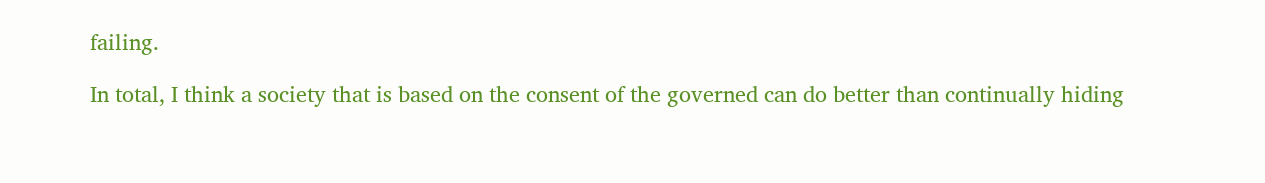failing.

In total, I think a society that is based on the consent of the governed can do better than continually hiding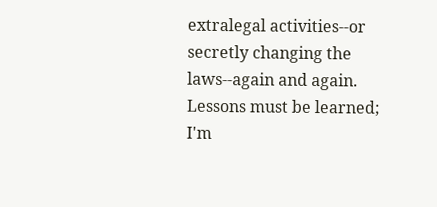extralegal activities--or secretly changing the laws--again and again. Lessons must be learned; I'm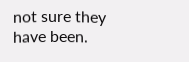not sure they have been.